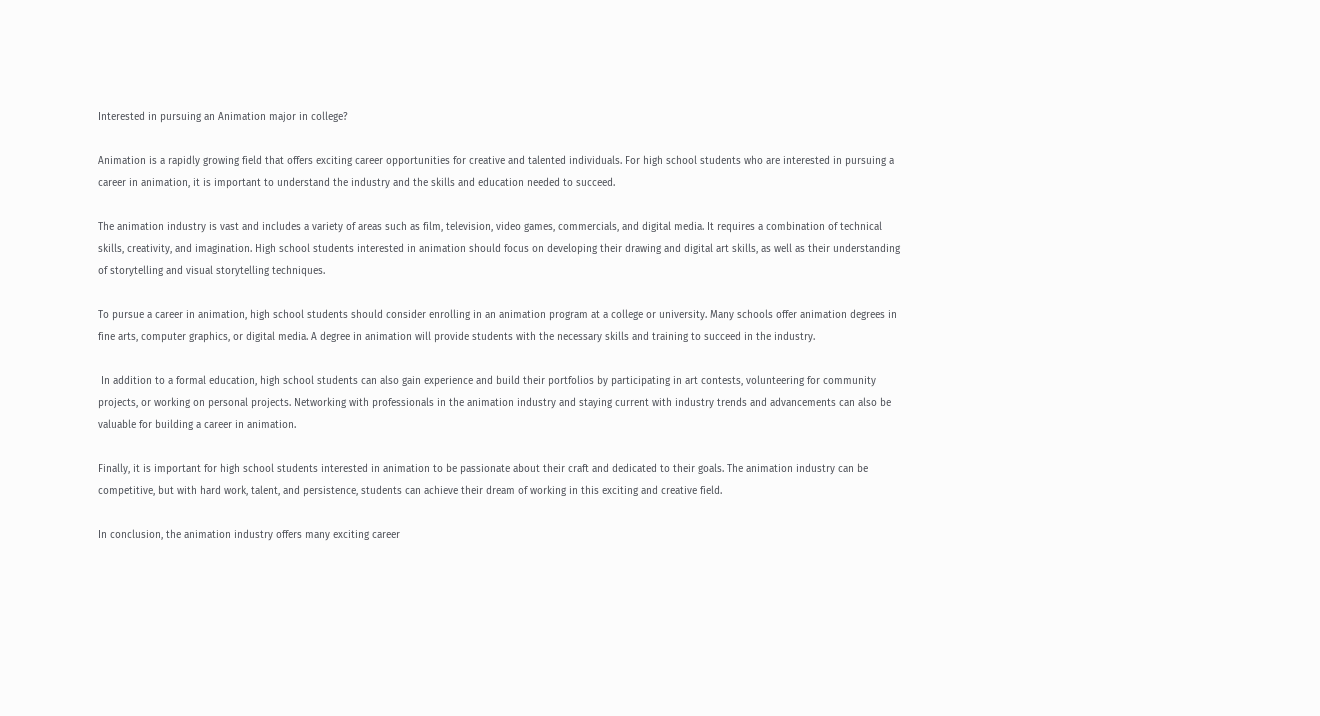Interested in pursuing an Animation major in college?

Animation is a rapidly growing field that offers exciting career opportunities for creative and talented individuals. For high school students who are interested in pursuing a career in animation, it is important to understand the industry and the skills and education needed to succeed.

The animation industry is vast and includes a variety of areas such as film, television, video games, commercials, and digital media. It requires a combination of technical skills, creativity, and imagination. High school students interested in animation should focus on developing their drawing and digital art skills, as well as their understanding of storytelling and visual storytelling techniques.

To pursue a career in animation, high school students should consider enrolling in an animation program at a college or university. Many schools offer animation degrees in fine arts, computer graphics, or digital media. A degree in animation will provide students with the necessary skills and training to succeed in the industry.

 In addition to a formal education, high school students can also gain experience and build their portfolios by participating in art contests, volunteering for community projects, or working on personal projects. Networking with professionals in the animation industry and staying current with industry trends and advancements can also be valuable for building a career in animation.

Finally, it is important for high school students interested in animation to be passionate about their craft and dedicated to their goals. The animation industry can be competitive, but with hard work, talent, and persistence, students can achieve their dream of working in this exciting and creative field.

In conclusion, the animation industry offers many exciting career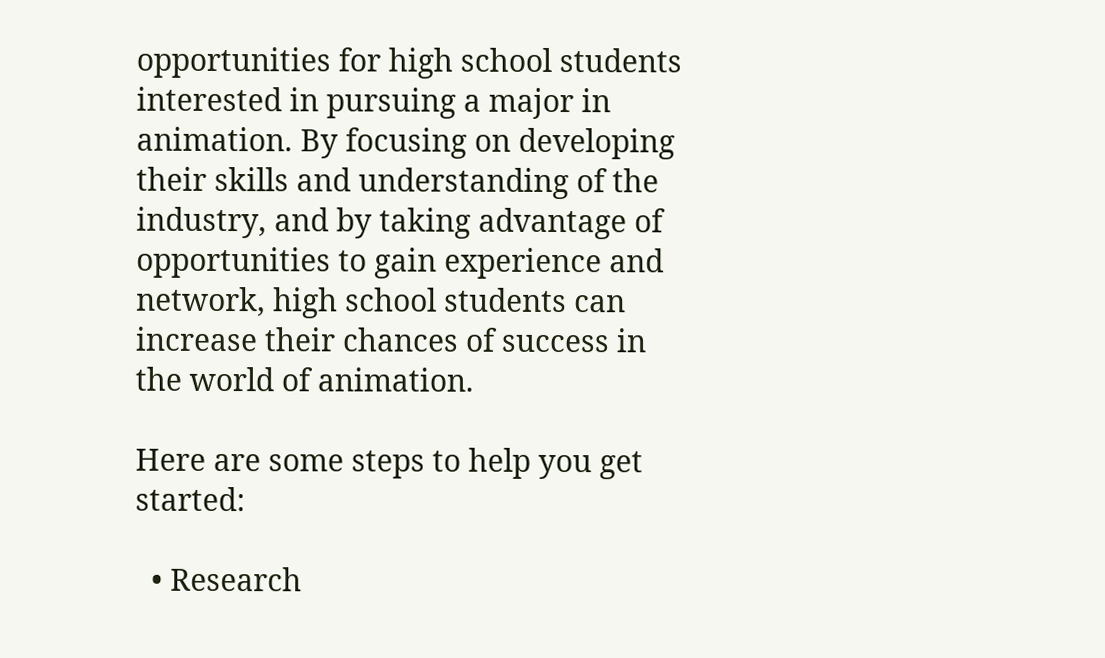opportunities for high school students interested in pursuing a major in animation. By focusing on developing their skills and understanding of the industry, and by taking advantage of opportunities to gain experience and network, high school students can increase their chances of success in the world of animation.

Here are some steps to help you get started:

  • Research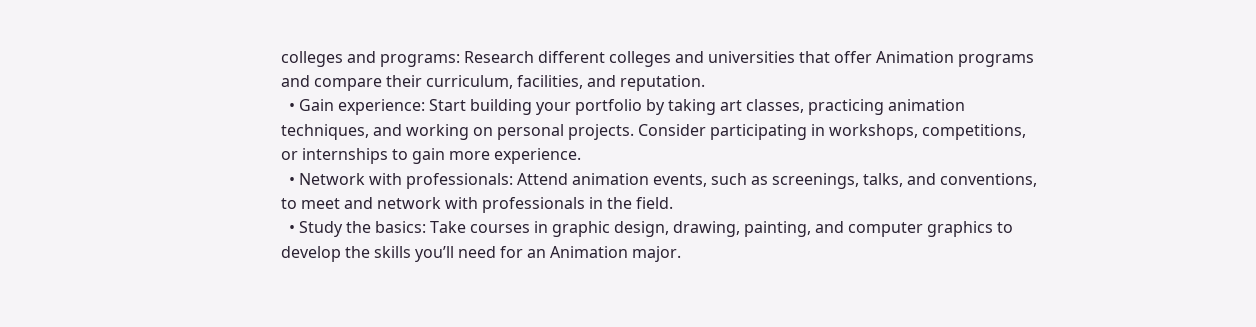colleges and programs: Research different colleges and universities that offer Animation programs and compare their curriculum, facilities, and reputation.
  • Gain experience: Start building your portfolio by taking art classes, practicing animation techniques, and working on personal projects. Consider participating in workshops, competitions, or internships to gain more experience.
  • Network with professionals: Attend animation events, such as screenings, talks, and conventions, to meet and network with professionals in the field.
  • Study the basics: Take courses in graphic design, drawing, painting, and computer graphics to develop the skills you’ll need for an Animation major.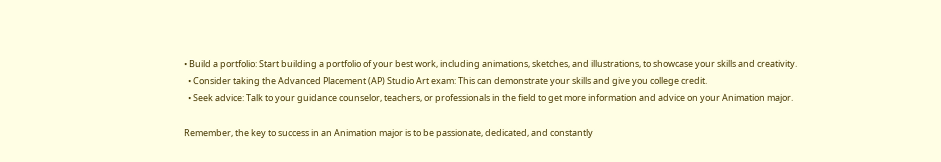• Build a portfolio: Start building a portfolio of your best work, including animations, sketches, and illustrations, to showcase your skills and creativity.
  • Consider taking the Advanced Placement (AP) Studio Art exam: This can demonstrate your skills and give you college credit.
  • Seek advice: Talk to your guidance counselor, teachers, or professionals in the field to get more information and advice on your Animation major.

Remember, the key to success in an Animation major is to be passionate, dedicated, and constantly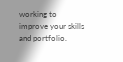working to improve your skills and portfolio.